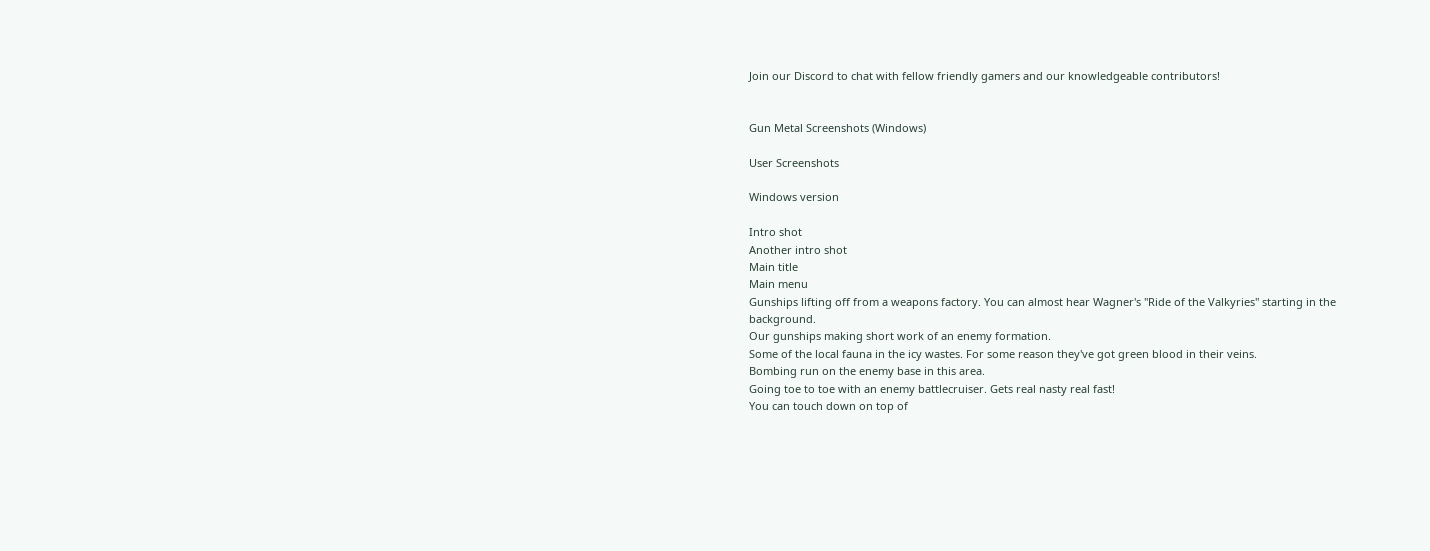Join our Discord to chat with fellow friendly gamers and our knowledgeable contributors!


Gun Metal Screenshots (Windows)

User Screenshots

Windows version

Intro shot
Another intro shot
Main title
Main menu
Gunships lifting off from a weapons factory. You can almost hear Wagner's "Ride of the Valkyries" starting in the background.
Our gunships making short work of an enemy formation.
Some of the local fauna in the icy wastes. For some reason they've got green blood in their veins.
Bombing run on the enemy base in this area.
Going toe to toe with an enemy battlecruiser. Gets real nasty real fast!
You can touch down on top of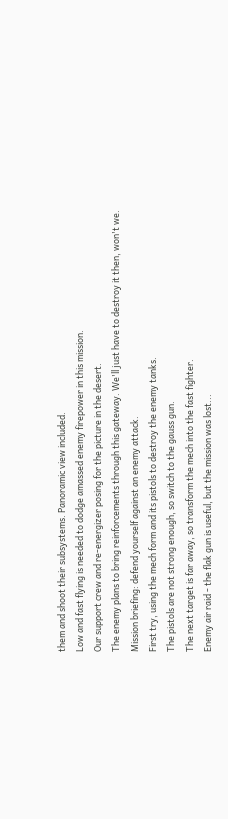them and shoot their subsystems. Panoramic view included.
Low and fast flying is needed to dodge amassed enemy firepower in this mission.
Our support crew and re-energizer posing for the picture in the desert.
The enemy plans to bring reinforcements through this gateway. We'll just have to destroy it then, won't we.
Mission briefing: defend yourself against an enemy attack.
First try, using the mech form and its pistols to destroy the enemy tanks.
The pistols are not strong enough, so switch to the gauss gun.
The next target is far away, so transform the mech into the fast fighter.
Enemy air raid - the flak gun is useful, but the mission was lost...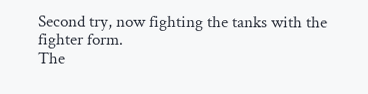Second try, now fighting the tanks with the fighter form.
The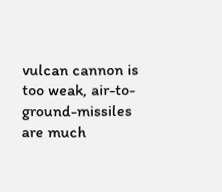vulcan cannon is too weak, air-to-ground-missiles are much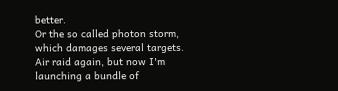better.
Or the so called photon storm, which damages several targets.
Air raid again, but now I'm launching a bundle of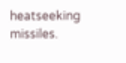heatseeking missiles.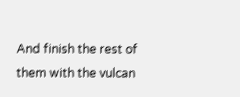And finish the rest of them with the vulcan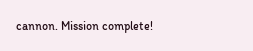cannon. Mission complete!